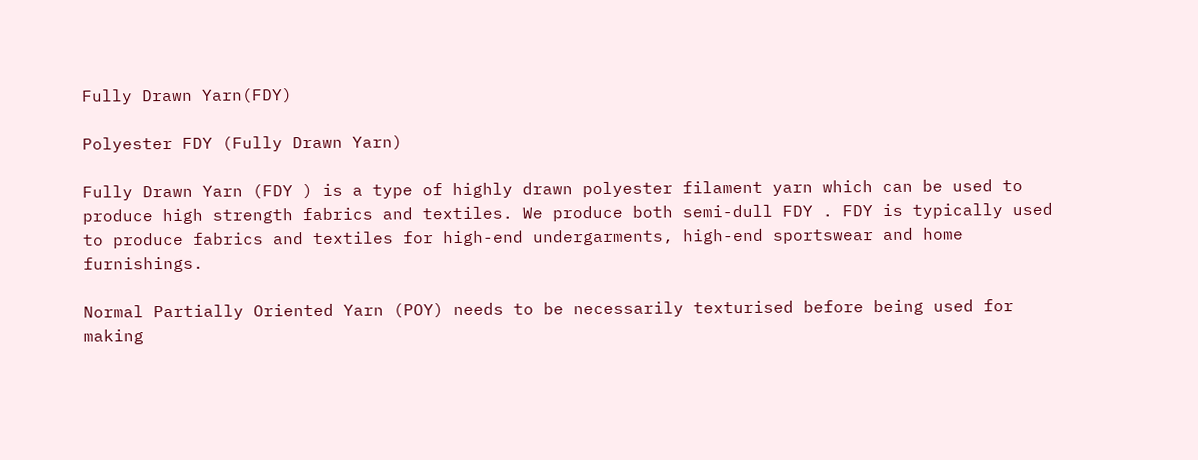Fully Drawn Yarn(FDY)

Polyester FDY (Fully Drawn Yarn)

Fully Drawn Yarn (FDY ) is a type of highly drawn polyester filament yarn which can be used to produce high strength fabrics and textiles. We produce both semi-dull FDY . FDY is typically used to produce fabrics and textiles for high-end undergarments, high-end sportswear and home furnishings.

Normal Partially Oriented Yarn (POY) needs to be necessarily texturised before being used for making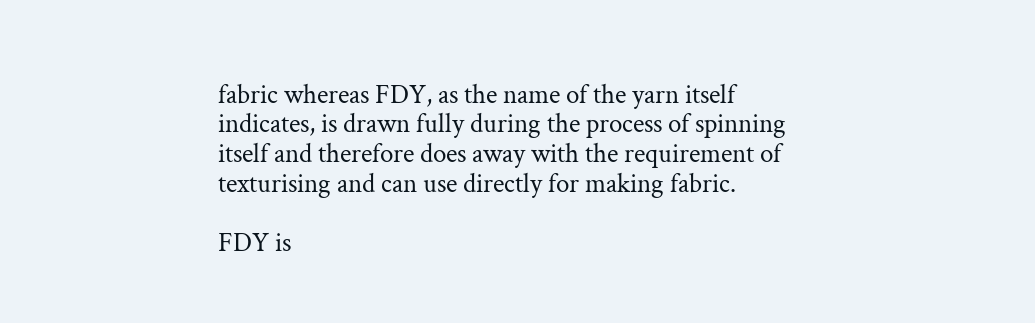fabric whereas FDY, as the name of the yarn itself indicates, is drawn fully during the process of spinning itself and therefore does away with the requirement of texturising and can use directly for making fabric.

FDY is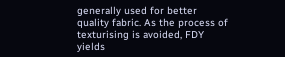generally used for better quality fabric. As the process of texturising is avoided, FDY yields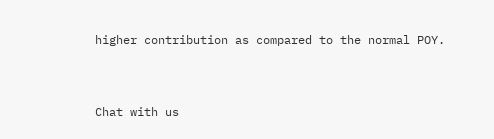higher contribution as compared to the normal POY.


Chat with us